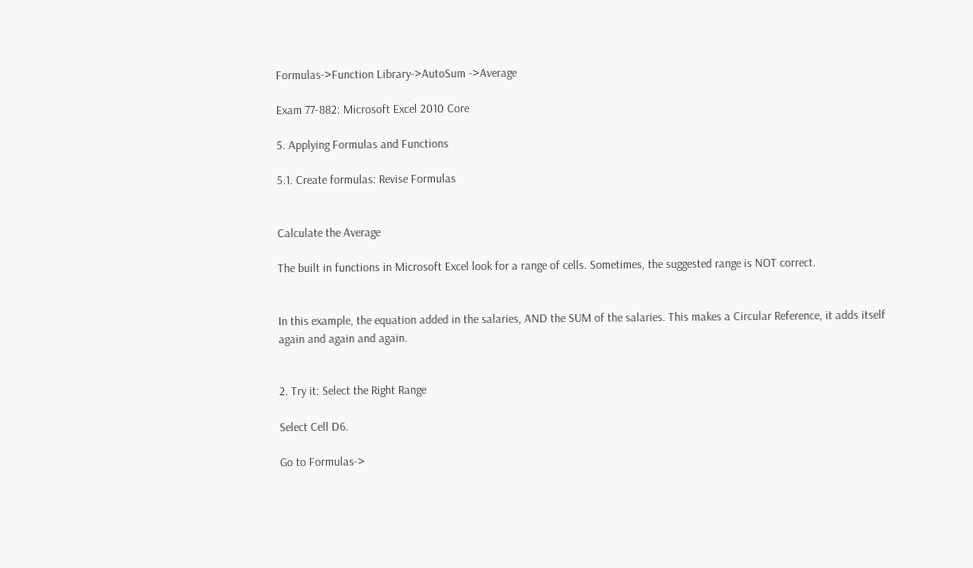Formulas->Function Library->AutoSum ->Average

Exam 77-882: Microsoft Excel 2010 Core

5. Applying Formulas and Functions

5.1. Create formulas: Revise Formulas


Calculate the Average

The built in functions in Microsoft Excel look for a range of cells. Sometimes, the suggested range is NOT correct.


In this example, the equation added in the salaries, AND the SUM of the salaries. This makes a Circular Reference, it adds itself again and again and again.


2. Try it: Select the Right Range

Select Cell D6.

Go to Formulas->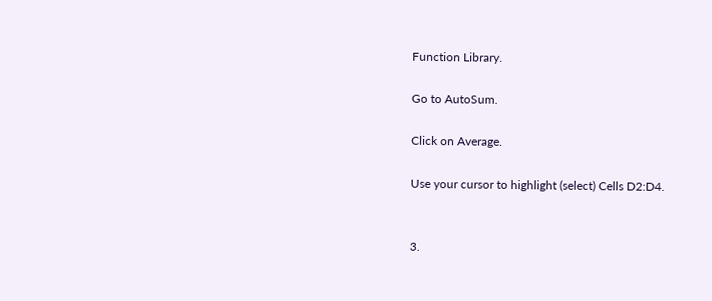Function Library.

Go to AutoSum.

Click on Average.

Use your cursor to highlight (select) Cells D2:D4.


3.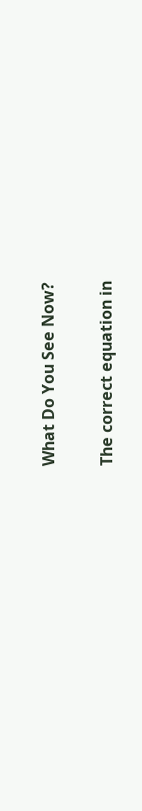What Do You See Now?

The correct equation in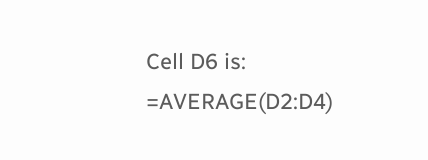Cell D6 is: =AVERAGE(D2:D4)